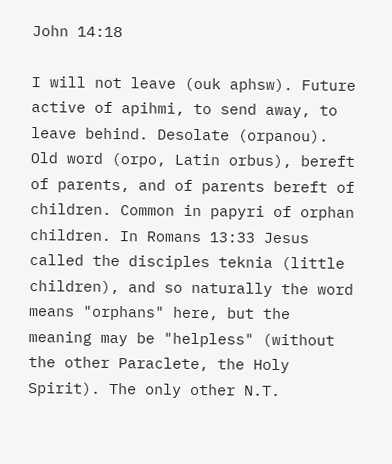John 14:18

I will not leave (ouk aphsw). Future active of apihmi, to send away, to leave behind. Desolate (orpanou). Old word (orpo, Latin orbus), bereft of parents, and of parents bereft of children. Common in papyri of orphan children. In Romans 13:33 Jesus called the disciples teknia (little children), and so naturally the word means "orphans" here, but the meaning may be "helpless" (without the other Paraclete, the Holy Spirit). The only other N.T.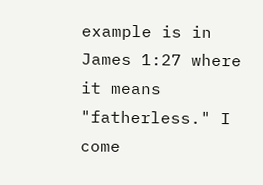example is in James 1:27 where it means "fatherless." I come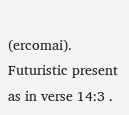(ercomai). Futuristic present as in verse 14:3 .